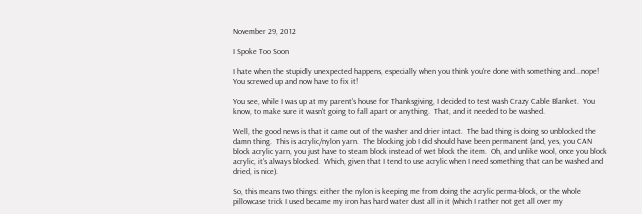November 29, 2012

I Spoke Too Soon

I hate when the stupidly unexpected happens, especially when you think you're done with something and...nope!  You screwed up and now have to fix it!

You see, while I was up at my parent's house for Thanksgiving, I decided to test wash Crazy Cable Blanket.  You know, to make sure it wasn't going to fall apart or anything.  That, and it needed to be washed.

Well, the good news is that it came out of the washer and drier intact.  The bad thing is doing so unblocked the damn thing.  This is acrylic/nylon yarn.  The blocking job I did should have been permanent (and, yes, you CAN block acrylic yarn, you just have to steam block instead of wet block the item.  Oh, and unlike wool, once you block acrylic, it's always blocked.  Which, given that I tend to use acrylic when I need something that can be washed and dried, is nice).

So, this means two things: either the nylon is keeping me from doing the acrylic perma-block, or the whole pillowcase trick I used became my iron has hard water dust all in it (which I rather not get all over my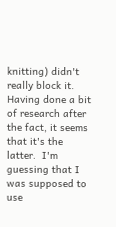knitting) didn't really block it.  Having done a bit of research after the fact, it seems that it's the latter.  I'm guessing that I was supposed to use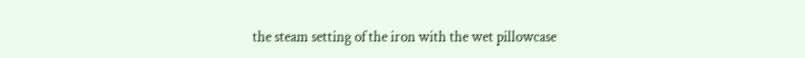the steam setting of the iron with the wet pillowcase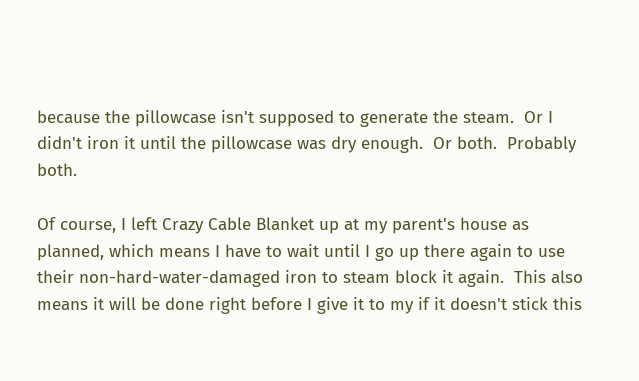because the pillowcase isn't supposed to generate the steam.  Or I didn't iron it until the pillowcase was dry enough.  Or both.  Probably both.

Of course, I left Crazy Cable Blanket up at my parent's house as planned, which means I have to wait until I go up there again to use their non-hard-water-damaged iron to steam block it again.  This also means it will be done right before I give it to my if it doesn't stick this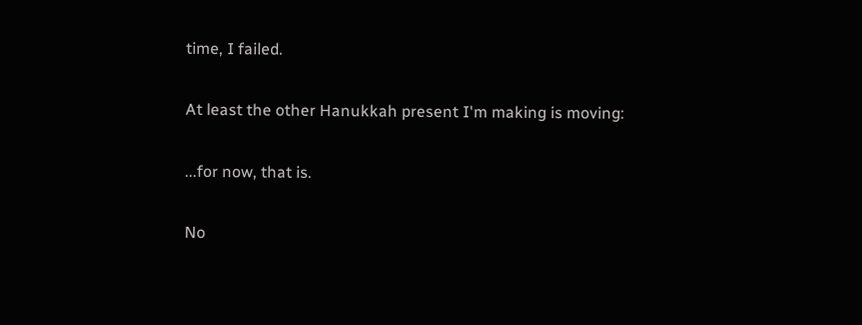time, I failed.

At least the other Hanukkah present I'm making is moving:

...for now, that is.

No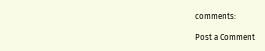comments:

Post a Comment